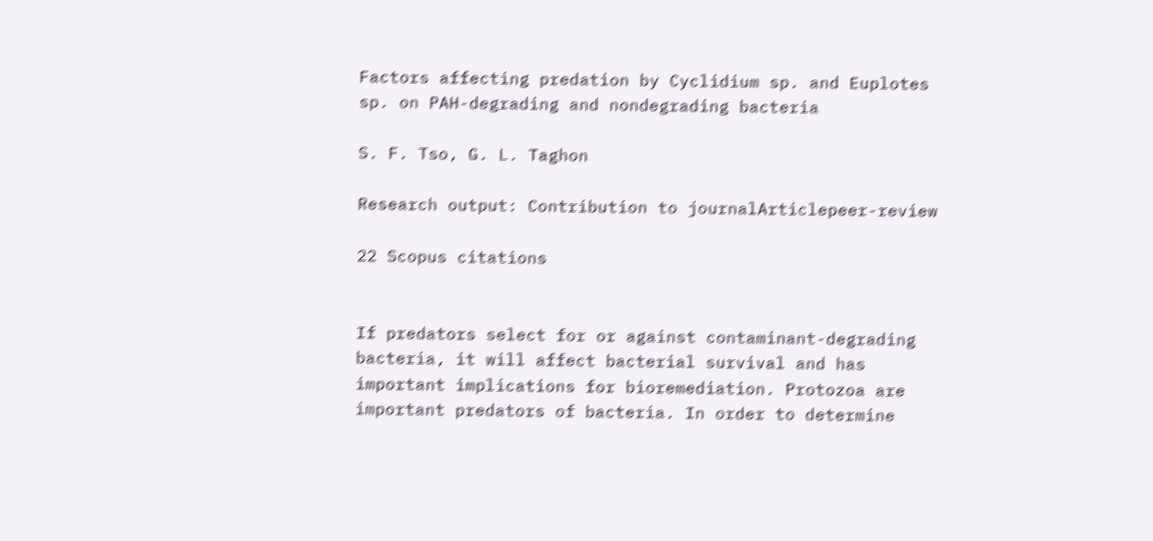Factors affecting predation by Cyclidium sp. and Euplotes sp. on PAH-degrading and nondegrading bacteria

S. F. Tso, G. L. Taghon

Research output: Contribution to journalArticlepeer-review

22 Scopus citations


If predators select for or against contaminant-degrading bacteria, it will affect bacterial survival and has important implications for bioremediation. Protozoa are important predators of bacteria. In order to determine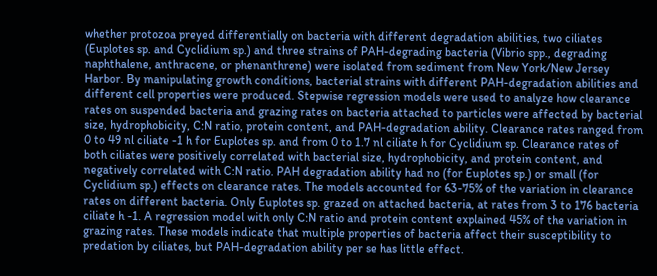whether protozoa preyed differentially on bacteria with different degradation abilities, two ciliates (Euplotes sp. and Cyclidium sp.) and three strains of PAH-degrading bacteria (Vibrio spp., degrading naphthalene, anthracene, or phenanthrene) were isolated from sediment from New York/New Jersey Harbor. By manipulating growth conditions, bacterial strains with different PAH-degradation abilities and different cell properties were produced. Stepwise regression models were used to analyze how clearance rates on suspended bacteria and grazing rates on bacteria attached to particles were affected by bacterial size, hydrophobicity, C:N ratio, protein content, and PAH-degradation ability. Clearance rates ranged from 0 to 49 nl ciliate -1 h for Euplotes sp. and from 0 to 1.7 nl ciliate h for Cyclidium sp. Clearance rates of both ciliates were positively correlated with bacterial size, hydrophobicity, and protein content, and negatively correlated with C:N ratio. PAH degradation ability had no (for Euplotes sp.) or small (for Cyclidium sp.) effects on clearance rates. The models accounted for 63-75% of the variation in clearance rates on different bacteria. Only Euplotes sp. grazed on attached bacteria, at rates from 3 to 176 bacteria ciliate h -1. A regression model with only C:N ratio and protein content explained 45% of the variation in grazing rates. These models indicate that multiple properties of bacteria affect their susceptibility to predation by ciliates, but PAH-degradation ability per se has little effect.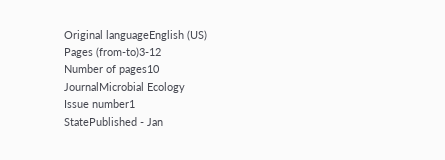Original languageEnglish (US)
Pages (from-to)3-12
Number of pages10
JournalMicrobial Ecology
Issue number1
StatePublished - Jan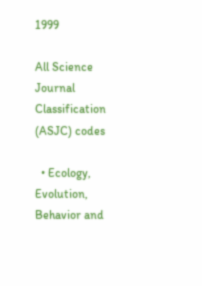1999

All Science Journal Classification (ASJC) codes

  • Ecology, Evolution, Behavior and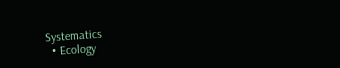Systematics
  • Ecology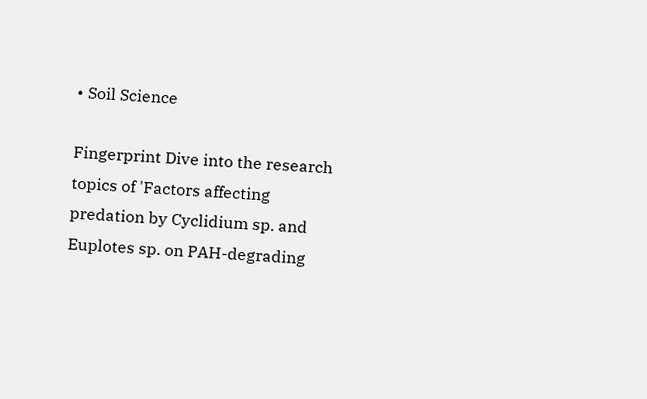• Soil Science

Fingerprint Dive into the research topics of 'Factors affecting predation by Cyclidium sp. and Euplotes sp. on PAH-degrading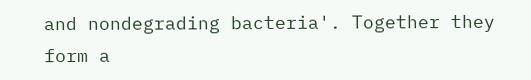and nondegrading bacteria'. Together they form a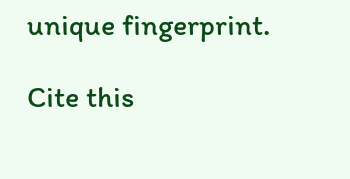unique fingerprint.

Cite this